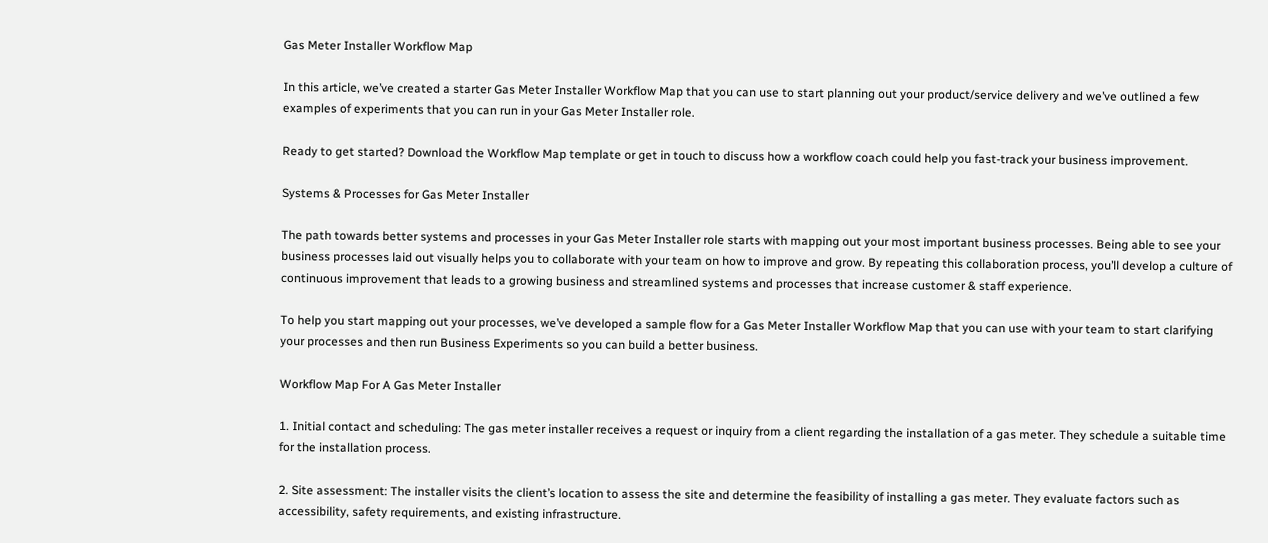Gas Meter Installer Workflow Map

In this article, we’ve created a starter Gas Meter Installer Workflow Map that you can use to start planning out your product/service delivery and we’ve outlined a few examples of experiments that you can run in your Gas Meter Installer role.

Ready to get started? Download the Workflow Map template or get in touch to discuss how a workflow coach could help you fast-track your business improvement.

Systems & Processes for Gas Meter Installer

The path towards better systems and processes in your Gas Meter Installer role starts with mapping out your most important business processes. Being able to see your business processes laid out visually helps you to collaborate with your team on how to improve and grow. By repeating this collaboration process, you’ll develop a culture of continuous improvement that leads to a growing business and streamlined systems and processes that increase customer & staff experience.

To help you start mapping out your processes, we’ve developed a sample flow for a Gas Meter Installer Workflow Map that you can use with your team to start clarifying your processes and then run Business Experiments so you can build a better business.

Workflow Map For A Gas Meter Installer

1. Initial contact and scheduling: The gas meter installer receives a request or inquiry from a client regarding the installation of a gas meter. They schedule a suitable time for the installation process.

2. Site assessment: The installer visits the client’s location to assess the site and determine the feasibility of installing a gas meter. They evaluate factors such as accessibility, safety requirements, and existing infrastructure.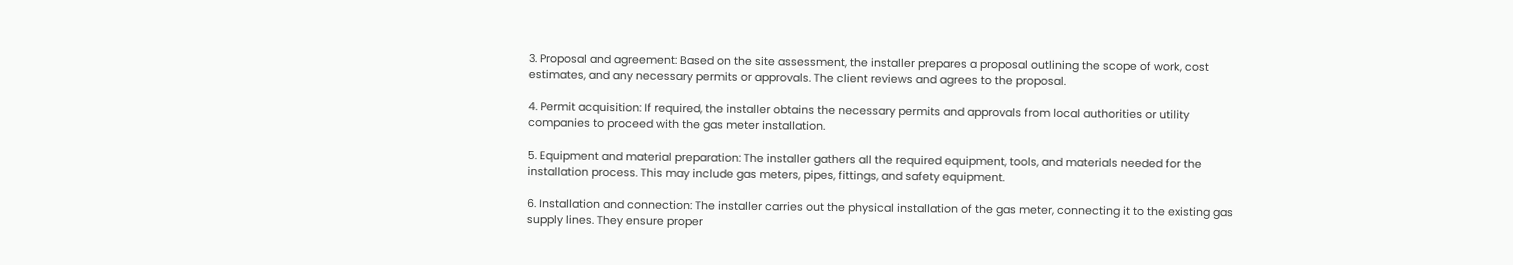3. Proposal and agreement: Based on the site assessment, the installer prepares a proposal outlining the scope of work, cost estimates, and any necessary permits or approvals. The client reviews and agrees to the proposal.

4. Permit acquisition: If required, the installer obtains the necessary permits and approvals from local authorities or utility companies to proceed with the gas meter installation.

5. Equipment and material preparation: The installer gathers all the required equipment, tools, and materials needed for the installation process. This may include gas meters, pipes, fittings, and safety equipment.

6. Installation and connection: The installer carries out the physical installation of the gas meter, connecting it to the existing gas supply lines. They ensure proper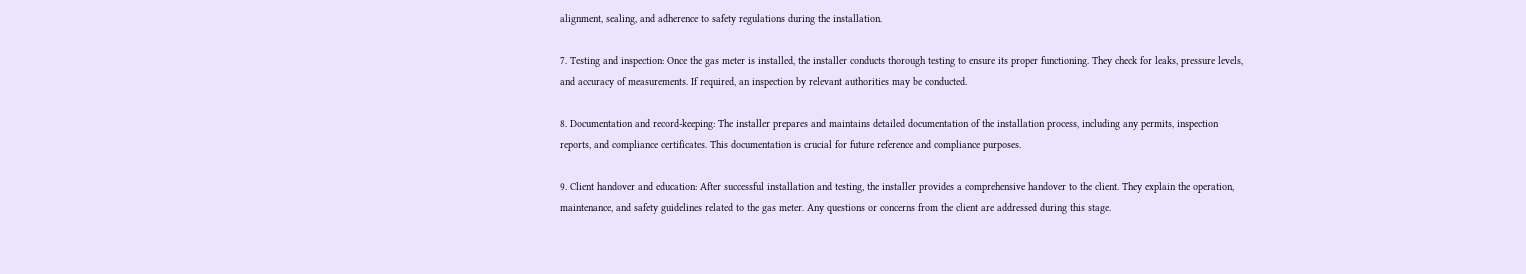alignment, sealing, and adherence to safety regulations during the installation.

7. Testing and inspection: Once the gas meter is installed, the installer conducts thorough testing to ensure its proper functioning. They check for leaks, pressure levels, and accuracy of measurements. If required, an inspection by relevant authorities may be conducted.

8. Documentation and record-keeping: The installer prepares and maintains detailed documentation of the installation process, including any permits, inspection reports, and compliance certificates. This documentation is crucial for future reference and compliance purposes.

9. Client handover and education: After successful installation and testing, the installer provides a comprehensive handover to the client. They explain the operation, maintenance, and safety guidelines related to the gas meter. Any questions or concerns from the client are addressed during this stage.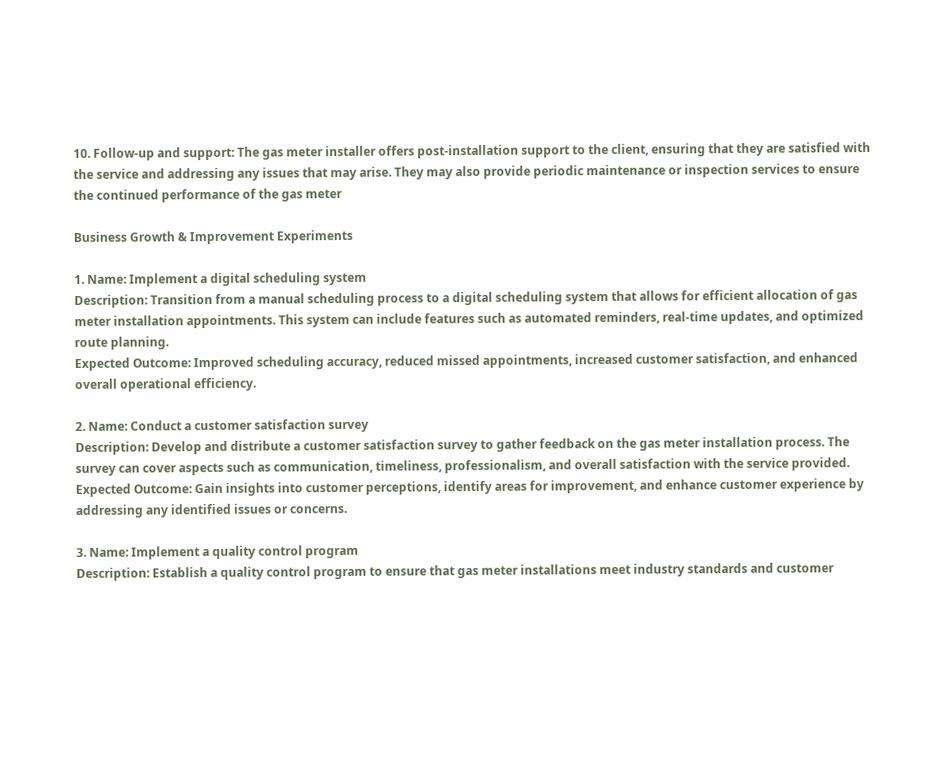10. Follow-up and support: The gas meter installer offers post-installation support to the client, ensuring that they are satisfied with the service and addressing any issues that may arise. They may also provide periodic maintenance or inspection services to ensure the continued performance of the gas meter

Business Growth & Improvement Experiments

1. Name: Implement a digital scheduling system
Description: Transition from a manual scheduling process to a digital scheduling system that allows for efficient allocation of gas meter installation appointments. This system can include features such as automated reminders, real-time updates, and optimized route planning.
Expected Outcome: Improved scheduling accuracy, reduced missed appointments, increased customer satisfaction, and enhanced overall operational efficiency.

2. Name: Conduct a customer satisfaction survey
Description: Develop and distribute a customer satisfaction survey to gather feedback on the gas meter installation process. The survey can cover aspects such as communication, timeliness, professionalism, and overall satisfaction with the service provided.
Expected Outcome: Gain insights into customer perceptions, identify areas for improvement, and enhance customer experience by addressing any identified issues or concerns.

3. Name: Implement a quality control program
Description: Establish a quality control program to ensure that gas meter installations meet industry standards and customer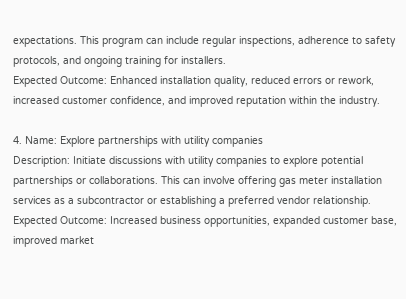expectations. This program can include regular inspections, adherence to safety protocols, and ongoing training for installers.
Expected Outcome: Enhanced installation quality, reduced errors or rework, increased customer confidence, and improved reputation within the industry.

4. Name: Explore partnerships with utility companies
Description: Initiate discussions with utility companies to explore potential partnerships or collaborations. This can involve offering gas meter installation services as a subcontractor or establishing a preferred vendor relationship.
Expected Outcome: Increased business opportunities, expanded customer base, improved market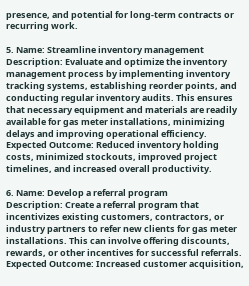presence, and potential for long-term contracts or recurring work.

5. Name: Streamline inventory management
Description: Evaluate and optimize the inventory management process by implementing inventory tracking systems, establishing reorder points, and conducting regular inventory audits. This ensures that necessary equipment and materials are readily available for gas meter installations, minimizing delays and improving operational efficiency.
Expected Outcome: Reduced inventory holding costs, minimized stockouts, improved project timelines, and increased overall productivity.

6. Name: Develop a referral program
Description: Create a referral program that incentivizes existing customers, contractors, or industry partners to refer new clients for gas meter installations. This can involve offering discounts, rewards, or other incentives for successful referrals.
Expected Outcome: Increased customer acquisition,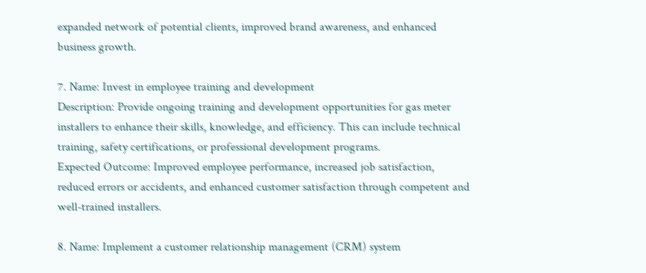expanded network of potential clients, improved brand awareness, and enhanced business growth.

7. Name: Invest in employee training and development
Description: Provide ongoing training and development opportunities for gas meter installers to enhance their skills, knowledge, and efficiency. This can include technical training, safety certifications, or professional development programs.
Expected Outcome: Improved employee performance, increased job satisfaction, reduced errors or accidents, and enhanced customer satisfaction through competent and well-trained installers.

8. Name: Implement a customer relationship management (CRM) system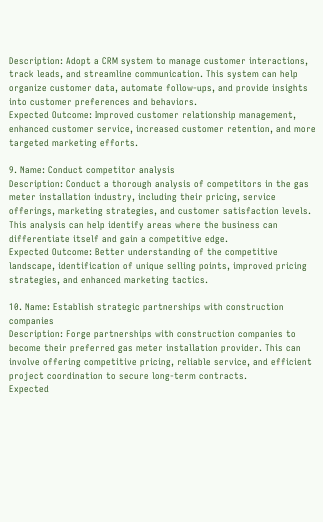Description: Adopt a CRM system to manage customer interactions, track leads, and streamline communication. This system can help organize customer data, automate follow-ups, and provide insights into customer preferences and behaviors.
Expected Outcome: Improved customer relationship management, enhanced customer service, increased customer retention, and more targeted marketing efforts.

9. Name: Conduct competitor analysis
Description: Conduct a thorough analysis of competitors in the gas meter installation industry, including their pricing, service offerings, marketing strategies, and customer satisfaction levels. This analysis can help identify areas where the business can differentiate itself and gain a competitive edge.
Expected Outcome: Better understanding of the competitive landscape, identification of unique selling points, improved pricing strategies, and enhanced marketing tactics.

10. Name: Establish strategic partnerships with construction companies
Description: Forge partnerships with construction companies to become their preferred gas meter installation provider. This can involve offering competitive pricing, reliable service, and efficient project coordination to secure long-term contracts.
Expected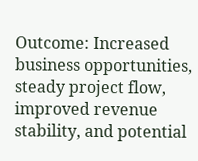Outcome: Increased business opportunities, steady project flow, improved revenue stability, and potential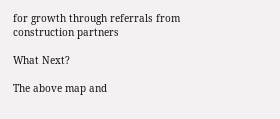for growth through referrals from construction partners

What Next?

The above map and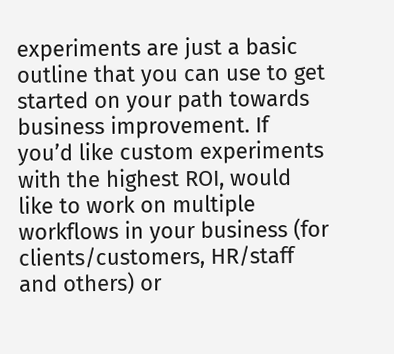experiments are just a basic outline that you can use to get started on your path towards business improvement. If you’d like custom experiments with the highest ROI, would like to work on multiple workflows in your business (for clients/customers, HR/staff and others) or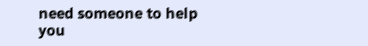need someone to help you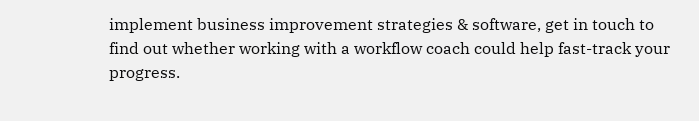implement business improvement strategies & software, get in touch to find out whether working with a workflow coach could help fast-track your progress.